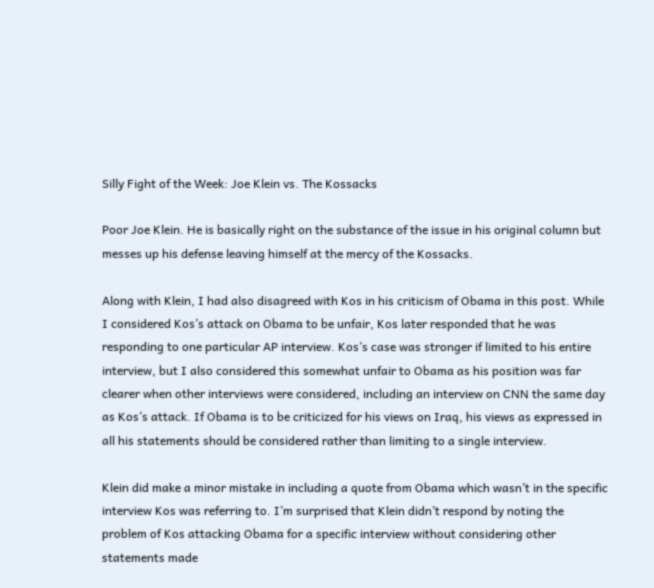Silly Fight of the Week: Joe Klein vs. The Kossacks

Poor Joe Klein. He is basically right on the substance of the issue in his original column but messes up his defense leaving himself at the mercy of the Kossacks.

Along with Klein, I had also disagreed with Kos in his criticism of Obama in this post. While I considered Kos’s attack on Obama to be unfair, Kos later responded that he was responding to one particular AP interview. Kos’s case was stronger if limited to his entire interview, but I also considered this somewhat unfair to Obama as his position was far clearer when other interviews were considered, including an interview on CNN the same day as Kos’s attack. If Obama is to be criticized for his views on Iraq, his views as expressed in all his statements should be considered rather than limiting to a single interview.

Klein did make a minor mistake in including a quote from Obama which wasn’t in the specific interview Kos was referring to. I’m surprised that Klein didn’t respond by noting the problem of Kos attacking Obama for a specific interview without considering other statements made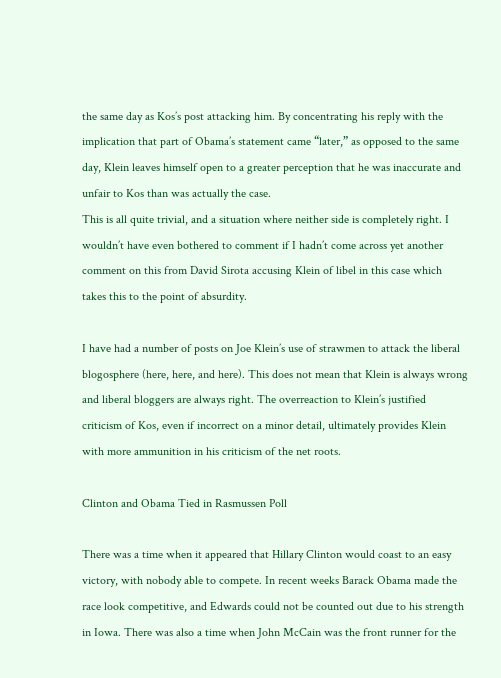the same day as Kos’s post attacking him. By concentrating his reply with the implication that part of Obama’s statement came “later,” as opposed to the same day, Klein leaves himself open to a greater perception that he was inaccurate and unfair to Kos than was actually the case.
This is all quite trivial, and a situation where neither side is completely right. I wouldn’t have even bothered to comment if I hadn’t come across yet another comment on this from David Sirota accusing Klein of libel in this case which takes this to the point of absurdity.

I have had a number of posts on Joe Klein’s use of strawmen to attack the liberal blogosphere (here, here, and here). This does not mean that Klein is always wrong and liberal bloggers are always right. The overreaction to Klein’s justified criticism of Kos, even if incorrect on a minor detail, ultimately provides Klein with more ammunition in his criticism of the net roots.

Clinton and Obama Tied in Rasmussen Poll

There was a time when it appeared that Hillary Clinton would coast to an easy victory, with nobody able to compete. In recent weeks Barack Obama made the race look competitive, and Edwards could not be counted out due to his strength in Iowa. There was also a time when John McCain was the front runner for the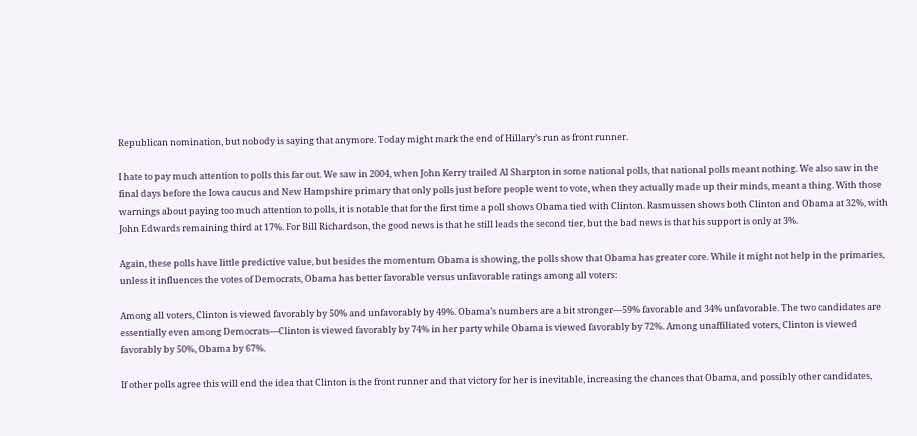Republican nomination, but nobody is saying that anymore. Today might mark the end of Hillary’s run as front runner.

I hate to pay much attention to polls this far out. We saw in 2004, when John Kerry trailed Al Sharpton in some national polls, that national polls meant nothing. We also saw in the final days before the Iowa caucus and New Hampshire primary that only polls just before people went to vote, when they actually made up their minds, meant a thing. With those warnings about paying too much attention to polls, it is notable that for the first time a poll shows Obama tied with Clinton. Rasmussen shows both Clinton and Obama at 32%, with John Edwards remaining third at 17%. For Bill Richardson, the good news is that he still leads the second tier, but the bad news is that his support is only at 3%.

Again, these polls have little predictive value, but besides the momentum Obama is showing, the polls show that Obama has greater core. While it might not help in the primaries, unless it influences the votes of Democrats, Obama has better favorable versus unfavorable ratings among all voters:

Among all voters, Clinton is viewed favorably by 50% and unfavorably by 49%. Obama’s numbers are a bit stronger—59% favorable and 34% unfavorable. The two candidates are essentially even among Democrats—Clinton is viewed favorably by 74% in her party while Obama is viewed favorably by 72%. Among unaffiliated voters, Clinton is viewed favorably by 50%, Obama by 67%.

If other polls agree this will end the idea that Clinton is the front runner and that victory for her is inevitable, increasing the chances that Obama, and possibly other candidates,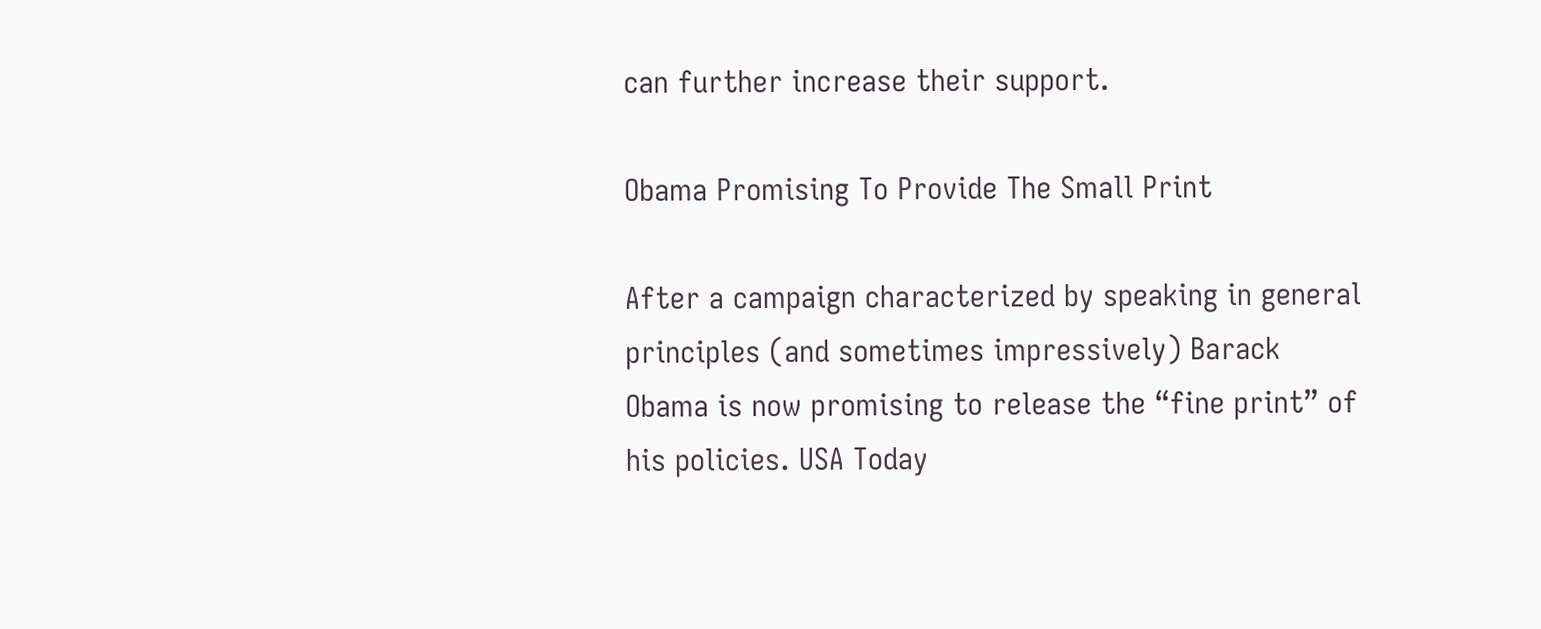can further increase their support.

Obama Promising To Provide The Small Print

After a campaign characterized by speaking in general principles (and sometimes impressively) Barack Obama is now promising to release the “fine print” of his policies. USA Today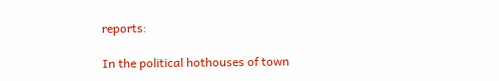reports:

In the political hothouses of town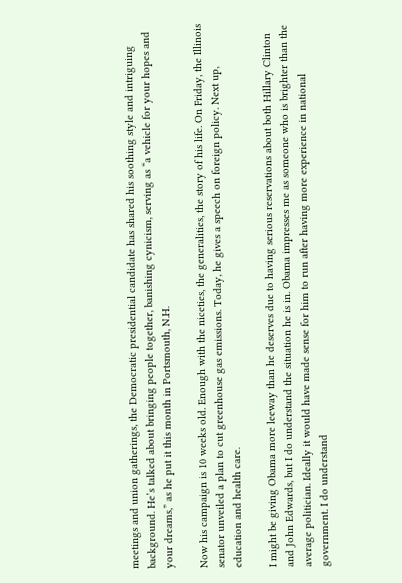meetings and union gatherings, the Democratic presidential candidate has shared his soothing style and intriguing background. He’s talked about bringing people together, banishing cynicism, serving as “a vehicle for your hopes and your dreams,” as he put it this month in Portsmouth, N.H.

Now his campaign is 10 weeks old. Enough with the niceties, the generalities, the story of his life. On Friday, the Illinois senator unveiled a plan to cut greenhouse gas emissions. Today, he gives a speech on foreign policy. Next up, education and health care.

I might be giving Obama more leeway than he deserves due to having serious reservations about both Hillary Clinton and John Edwards, but I do understand the situation he is in. Obama impresses me as someone who is brighter than the average politician. Ideally it would have made sense for him to run after having more experience in national government. I do understand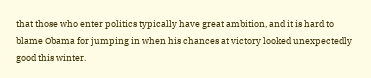that those who enter politics typically have great ambition, and it is hard to blame Obama for jumping in when his chances at victory looked unexpectedly good this winter.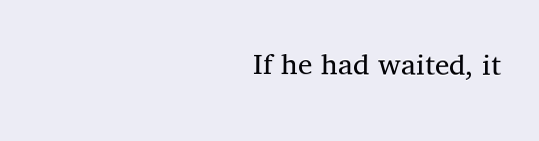If he had waited, it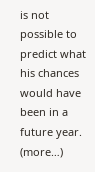is not possible to predict what his chances would have been in a future year. (more…)